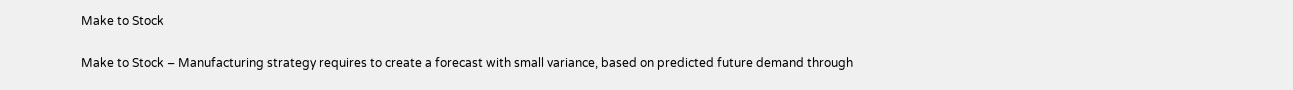Make to Stock

Make to Stock – Manufacturing strategy requires to create a forecast with small variance, based on predicted future demand through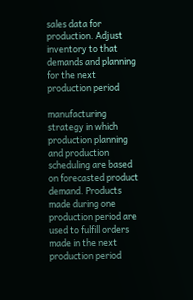sales data for production. Adjust inventory to that demands and planning for the next production period

manufacturing strategy in which production planning and production scheduling are based on forecasted product demand. Products made during one production period are used to fulfill orders made in the next production period